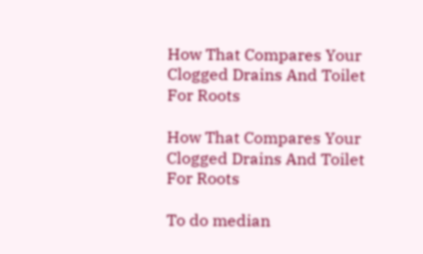How That Compares Your Clogged Drains And Toilet For Roots

How That Compares Your Clogged Drains And Toilet For Roots

To do median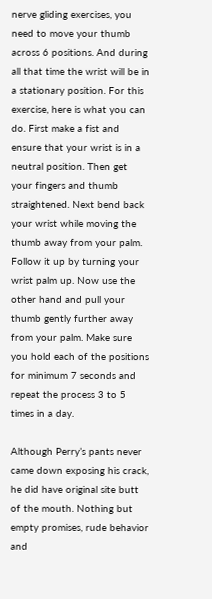nerve gliding exercises, you need to move your thumb across 6 positions. And during all that time the wrist will be in a stationary position. For this exercise, here is what you can do. First make a fist and ensure that your wrist is in a neutral position. Then get your fingers and thumb straightened. Next bend back your wrist while moving the thumb away from your palm. Follow it up by turning your wrist palm up. Now use the other hand and pull your thumb gently further away from your palm. Make sure you hold each of the positions for minimum 7 seconds and repeat the process 3 to 5 times in a day.

Although Perry’s pants never came down exposing his crack, he did have original site butt of the mouth. Nothing but empty promises, rude behavior and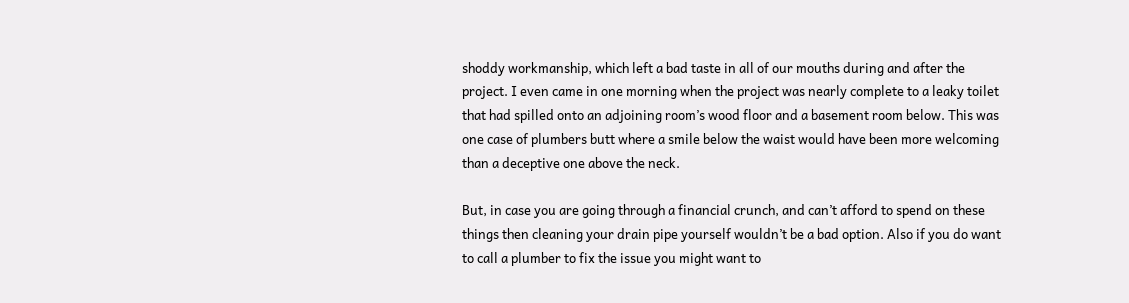shoddy workmanship, which left a bad taste in all of our mouths during and after the project. I even came in one morning when the project was nearly complete to a leaky toilet that had spilled onto an adjoining room’s wood floor and a basement room below. This was one case of plumbers butt where a smile below the waist would have been more welcoming than a deceptive one above the neck.

But, in case you are going through a financial crunch, and can’t afford to spend on these things then cleaning your drain pipe yourself wouldn’t be a bad option. Also if you do want to call a plumber to fix the issue you might want to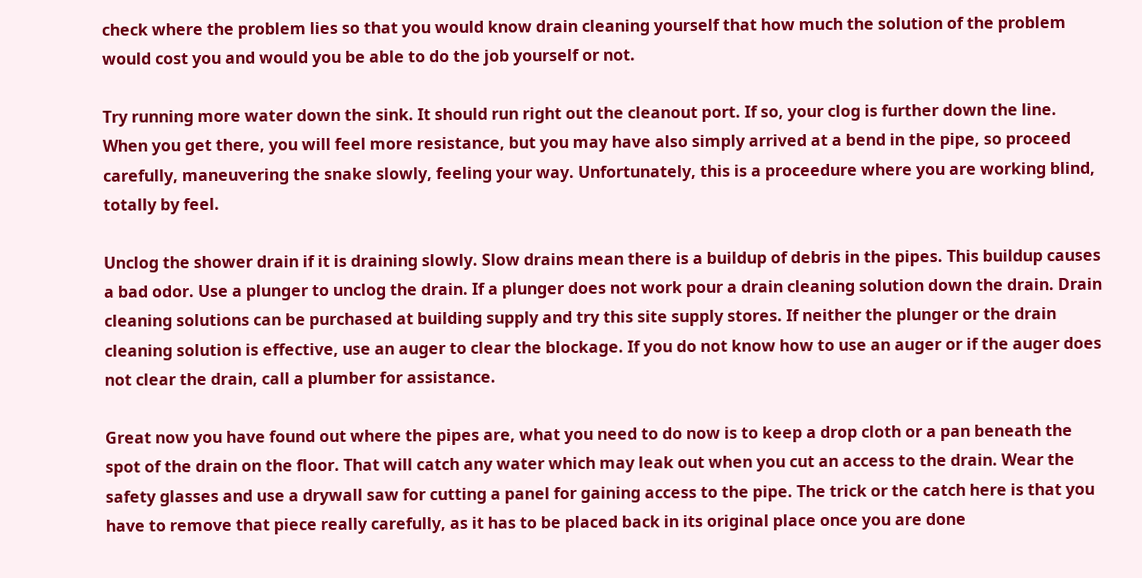check where the problem lies so that you would know drain cleaning yourself that how much the solution of the problem would cost you and would you be able to do the job yourself or not.

Try running more water down the sink. It should run right out the cleanout port. If so, your clog is further down the line. When you get there, you will feel more resistance, but you may have also simply arrived at a bend in the pipe, so proceed carefully, maneuvering the snake slowly, feeling your way. Unfortunately, this is a proceedure where you are working blind, totally by feel.

Unclog the shower drain if it is draining slowly. Slow drains mean there is a buildup of debris in the pipes. This buildup causes a bad odor. Use a plunger to unclog the drain. If a plunger does not work pour a drain cleaning solution down the drain. Drain cleaning solutions can be purchased at building supply and try this site supply stores. If neither the plunger or the drain cleaning solution is effective, use an auger to clear the blockage. If you do not know how to use an auger or if the auger does not clear the drain, call a plumber for assistance.

Great now you have found out where the pipes are, what you need to do now is to keep a drop cloth or a pan beneath the spot of the drain on the floor. That will catch any water which may leak out when you cut an access to the drain. Wear the safety glasses and use a drywall saw for cutting a panel for gaining access to the pipe. The trick or the catch here is that you have to remove that piece really carefully, as it has to be placed back in its original place once you are done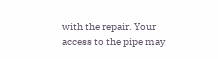with the repair. Your access to the pipe may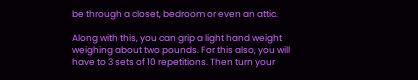be through a closet, bedroom or even an attic.

Along with this, you can grip a light hand weight weighing about two pounds. For this also, you will have to 3 sets of 10 repetitions. Then turn your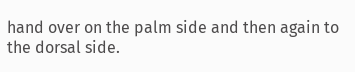hand over on the palm side and then again to the dorsal side.